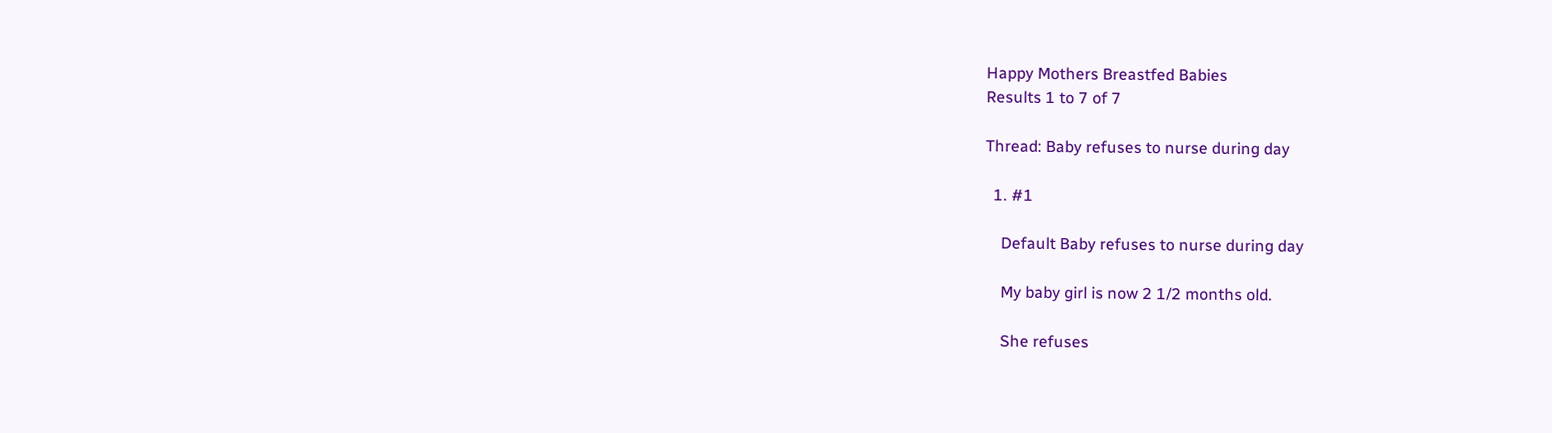Happy Mothers Breastfed Babies
Results 1 to 7 of 7

Thread: Baby refuses to nurse during day

  1. #1

    Default Baby refuses to nurse during day

    My baby girl is now 2 1/2 months old.

    She refuses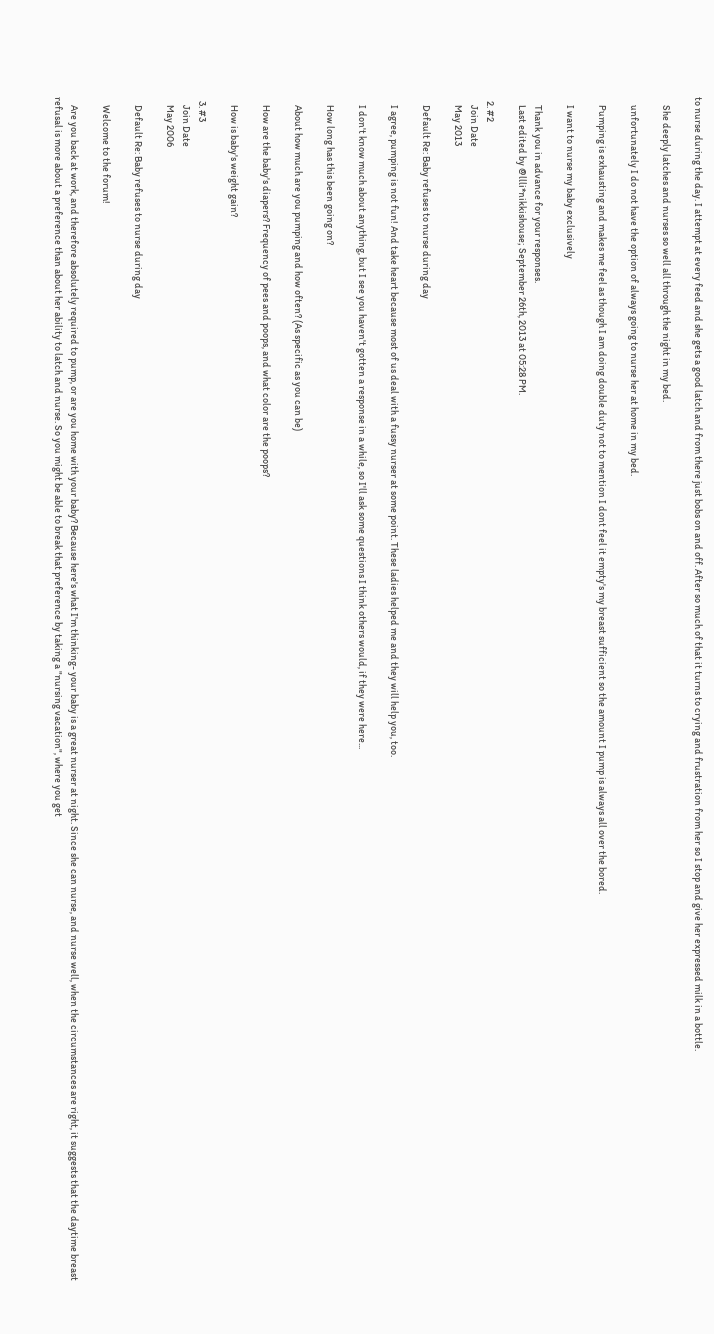to nurse during the day. I attempt at every feed and she gets a good latch and from there just bobs on and off. After so much of that it turns to crying and frustration from her so I stop and give her expressed milk in a bottle.

    She deeply latches and nurses so well all through the night in my bed.

    unfortunately I do not have the option of always going to nurse her at home in my bed.

    Pumping is exhausting and makes me feel as though I am doing double duty not to mention I dont feel it empty's my breast sufficient so the amount I pump is always all over the bored.

    I want to nurse my baby exclusively

    Thank you in advance for your responses.
    Last edited by @llli*nikkishouse; September 26th, 2013 at 05:28 PM.

  2. #2
    Join Date
    May 2013

    Default Re: Baby refuses to nurse during day

    I agree, pumping is not fun! And take heart because most of us deal with a fussy nurser at some point. These ladies helped me and they will help you, too.

    I don't know much about anything, but I see you haven't gotten a response in a while, so I'll ask some questions I think others would, if they were here...

    How long has this been going on?

    About how much are you pumping and how often? (As specific as you can be)

    How are the baby's diapers? Frequency of pees and poops, and what color are the poops?

    How is baby's weight gain?

  3. #3
    Join Date
    May 2006

    Default Re: Baby refuses to nurse during day

    Welcome to the forum!

    Are you back at work, and therefore absolutely required to pump, or are you home with your baby? Because here's what I'm thinking- your baby is a great nurser at night. Since she can nurse, and nurse well, when the circumstances are right, it suggests that the daytime breast refusal is more about a preference than about her ability to latch and nurse. So you might be able to break that preference by taking a "nursing vacation", where you get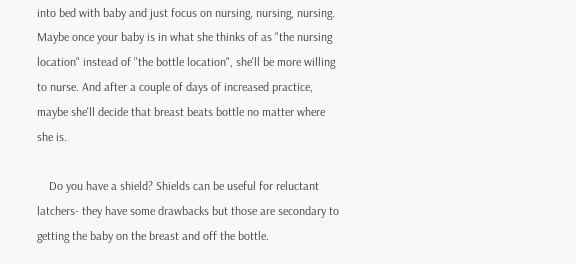into bed with baby and just focus on nursing, nursing, nursing. Maybe once your baby is in what she thinks of as "the nursing location" instead of "the bottle location", she'll be more willing to nurse. And after a couple of days of increased practice, maybe she'll decide that breast beats bottle no matter where she is.

    Do you have a shield? Shields can be useful for reluctant latchers- they have some drawbacks but those are secondary to getting the baby on the breast and off the bottle.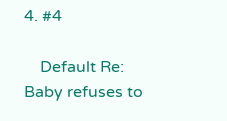4. #4

    Default Re: Baby refuses to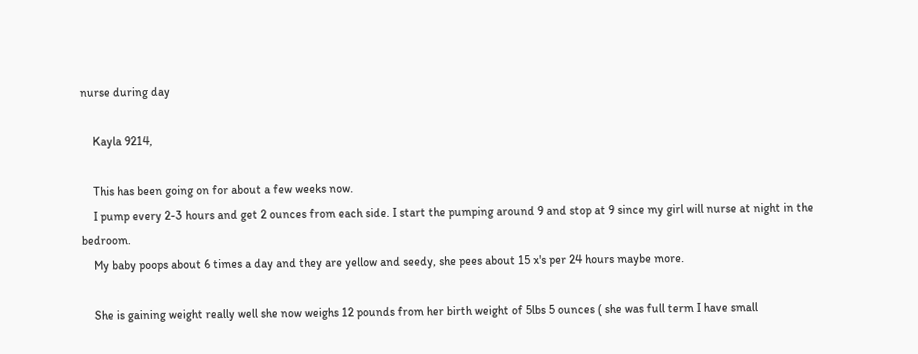nurse during day

    Kayla 9214,

    This has been going on for about a few weeks now.
    I pump every 2-3 hours and get 2 ounces from each side. I start the pumping around 9 and stop at 9 since my girl will nurse at night in the bedroom.
    My baby poops about 6 times a day and they are yellow and seedy, she pees about 15 x's per 24 hours maybe more.

    She is gaining weight really well she now weighs 12 pounds from her birth weight of 5lbs 5 ounces ( she was full term I have small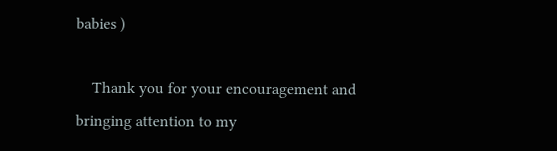babies )

    Thank you for your encouragement and bringing attention to my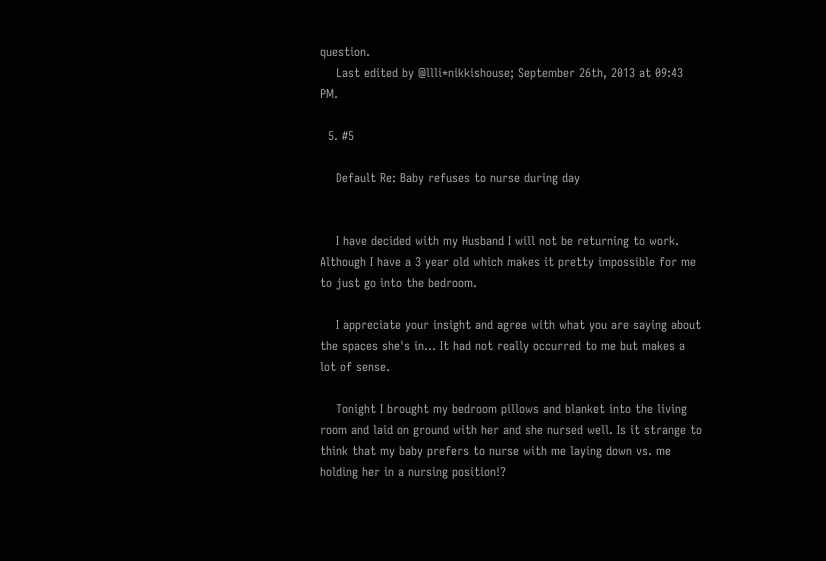question.
    Last edited by @llli*nikkishouse; September 26th, 2013 at 09:43 PM.

  5. #5

    Default Re: Baby refuses to nurse during day


    I have decided with my Husband I will not be returning to work. Although I have a 3 year old which makes it pretty impossible for me to just go into the bedroom.

    I appreciate your insight and agree with what you are saying about the spaces she's in... It had not really occurred to me but makes a lot of sense.

    Tonight I brought my bedroom pillows and blanket into the living room and laid on ground with her and she nursed well. Is it strange to think that my baby prefers to nurse with me laying down vs. me holding her in a nursing position!?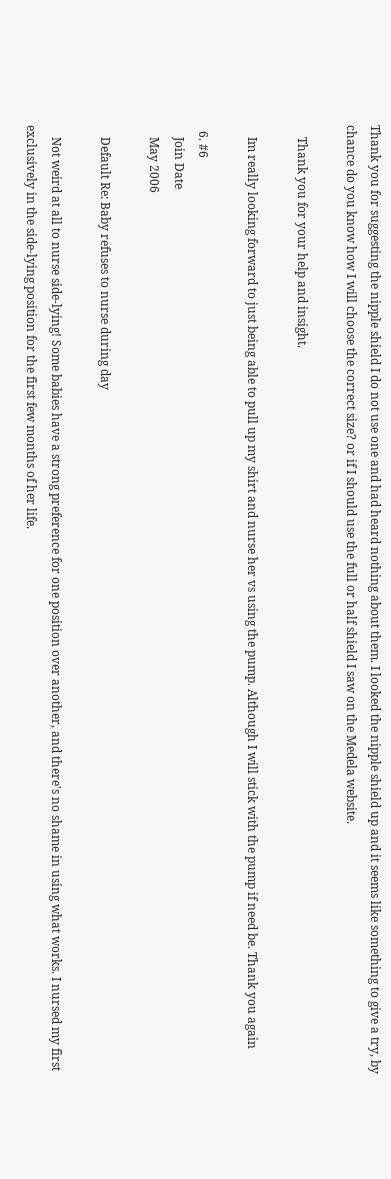Thank you for suggesting the nipple shield I do not use one and had heard nothing about them. I looked the nipple shield up and it seems like something to give a try, by chance do you know how I will choose the correct size? or if I should use the full or half shield I saw on the Medela website.

    Thank you for your help and insight.

    Im really looking forward to just being able to pull up my shirt and nurse her vs using the pump. Although I will stick with the pump if need be. Thank you again

  6. #6
    Join Date
    May 2006

    Default Re: Baby refuses to nurse during day

    Not weird at all to nurse side-lying! Some babies have a strong preference for one position over another, and there's no shame in using what works. I nursed my first exclusively in the side-lying position for the first few months of her life.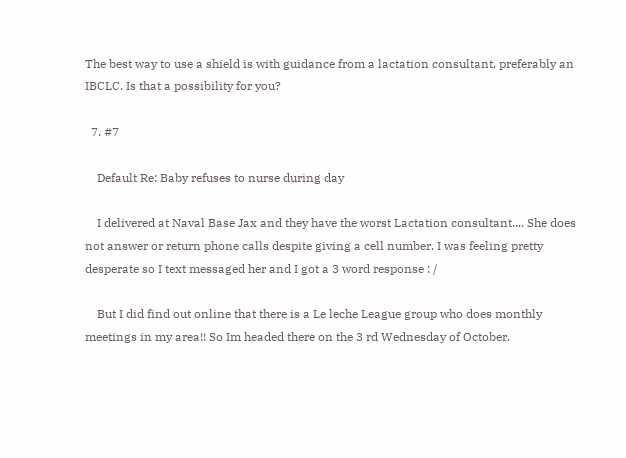The best way to use a shield is with guidance from a lactation consultant, preferably an IBCLC. Is that a possibility for you?

  7. #7

    Default Re: Baby refuses to nurse during day

    I delivered at Naval Base Jax and they have the worst Lactation consultant.... She does not answer or return phone calls despite giving a cell number. I was feeling pretty desperate so I text messaged her and I got a 3 word response : /

    But I did find out online that there is a Le leche League group who does monthly meetings in my area!! So Im headed there on the 3 rd Wednesday of October.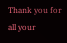Thank you for all your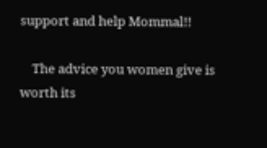support and help Mommal!!

    The advice you women give is worth its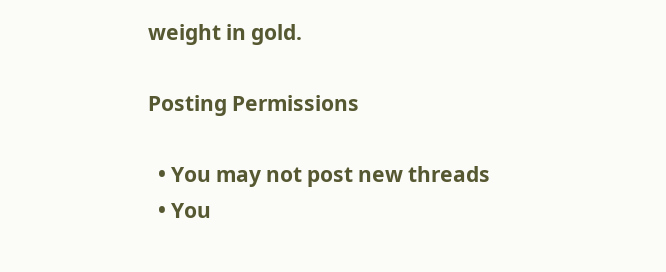weight in gold.

Posting Permissions

  • You may not post new threads
  • You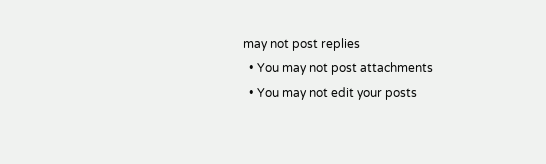may not post replies
  • You may not post attachments
  • You may not edit your posts